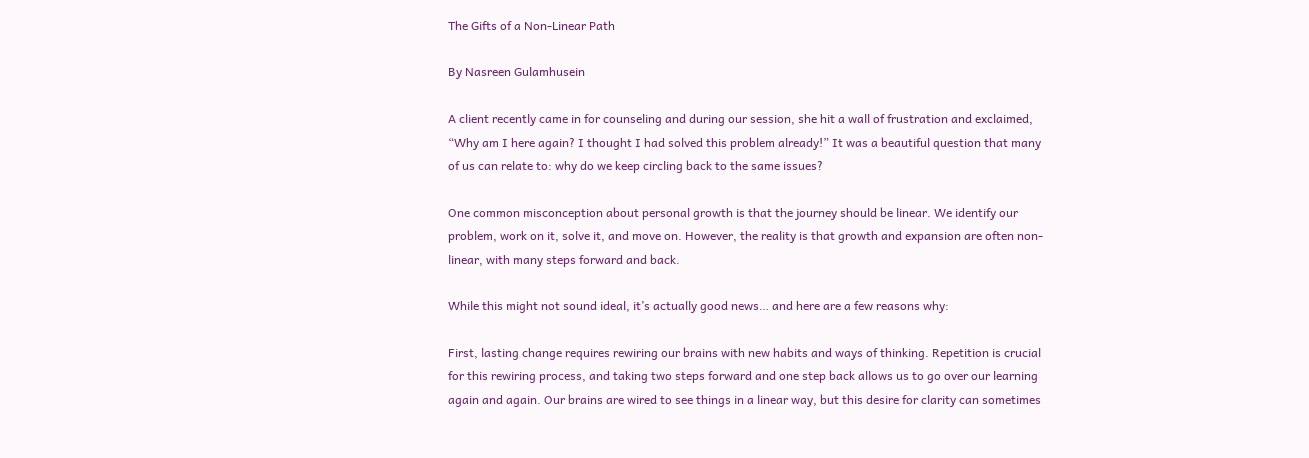The Gifts of a Non-Linear Path

By Nasreen Gulamhusein

A client recently came in for counseling and during our session, she hit a wall of frustration and exclaimed, “Why am I here again? I thought I had solved this problem already!” It was a beautiful question that many of us can relate to: why do we keep circling back to the same issues?

One common misconception about personal growth is that the journey should be linear. We identify our problem, work on it, solve it, and move on. However, the reality is that growth and expansion are often non-linear, with many steps forward and back.

While this might not sound ideal, it’s actually good news… and here are a few reasons why:

First, lasting change requires rewiring our brains with new habits and ways of thinking. Repetition is crucial for this rewiring process, and taking two steps forward and one step back allows us to go over our learning again and again. Our brains are wired to see things in a linear way, but this desire for clarity can sometimes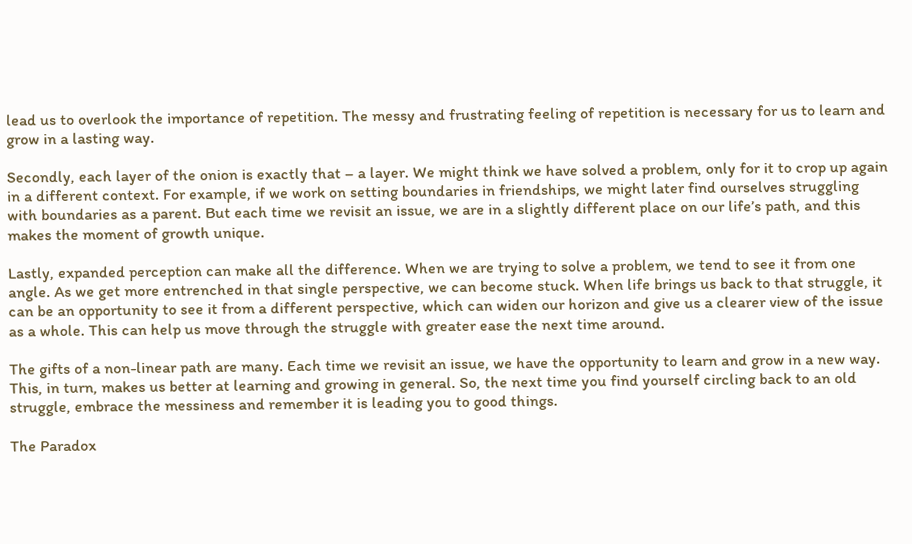lead us to overlook the importance of repetition. The messy and frustrating feeling of repetition is necessary for us to learn and grow in a lasting way.

Secondly, each layer of the onion is exactly that – a layer. We might think we have solved a problem, only for it to crop up again in a different context. For example, if we work on setting boundaries in friendships, we might later find ourselves struggling with boundaries as a parent. But each time we revisit an issue, we are in a slightly different place on our life’s path, and this makes the moment of growth unique.

Lastly, expanded perception can make all the difference. When we are trying to solve a problem, we tend to see it from one angle. As we get more entrenched in that single perspective, we can become stuck. When life brings us back to that struggle, it can be an opportunity to see it from a different perspective, which can widen our horizon and give us a clearer view of the issue as a whole. This can help us move through the struggle with greater ease the next time around.

The gifts of a non-linear path are many. Each time we revisit an issue, we have the opportunity to learn and grow in a new way. This, in turn, makes us better at learning and growing in general. So, the next time you find yourself circling back to an old struggle, embrace the messiness and remember it is leading you to good things.

The Paradox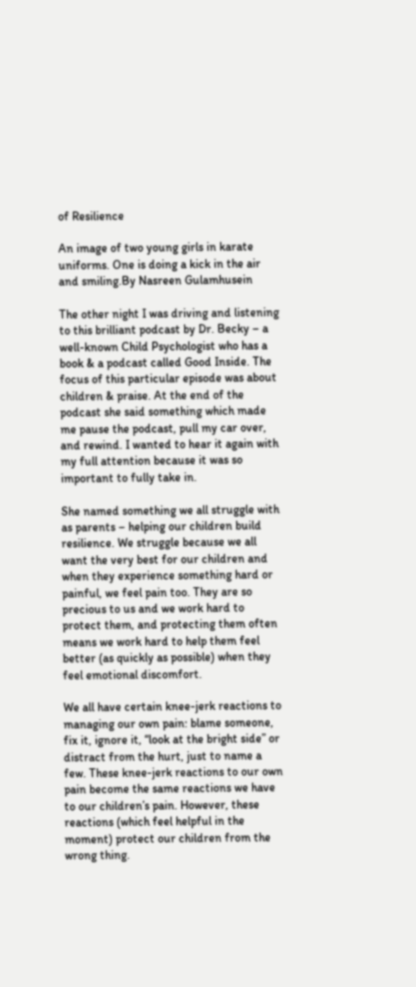of Resilience

An image of two young girls in karate uniforms. One is doing a kick in the air and smiling.By Nasreen Gulamhusein

The other night I was driving and listening to this brilliant podcast by Dr. Becky – a well-known Child Psychologist who has a book & a podcast called Good Inside. The focus of this particular episode was about children & praise. At the end of the podcast she said something which made me pause the podcast, pull my car over, and rewind. I wanted to hear it again with my full attention because it was so important to fully take in.

She named something we all struggle with as parents – helping our children build resilience. We struggle because we all want the very best for our children and when they experience something hard or painful, we feel pain too. They are so precious to us and we work hard to protect them, and protecting them often means we work hard to help them feel better (as quickly as possible) when they feel emotional discomfort.

We all have certain knee-jerk reactions to managing our own pain: blame someone, fix it, ignore it, “look at the bright side” or distract from the hurt, just to name a few. These knee-jerk reactions to our own pain become the same reactions we have to our children’s pain. However, these reactions (which feel helpful in the moment) protect our children from the wrong thing.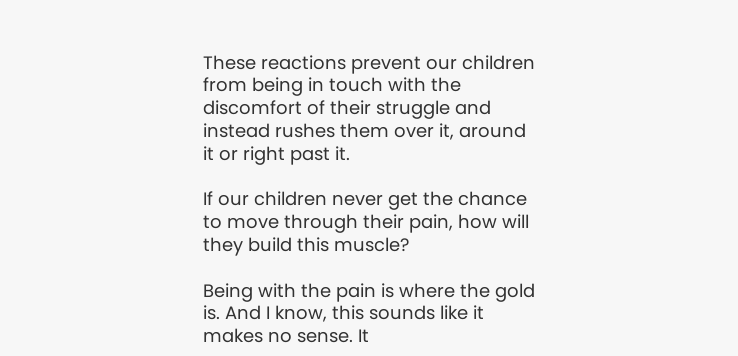These reactions prevent our children from being in touch with the discomfort of their struggle and instead rushes them over it, around it or right past it.

If our children never get the chance to move through their pain, how will they build this muscle?

Being with the pain is where the gold is. And I know, this sounds like it makes no sense. It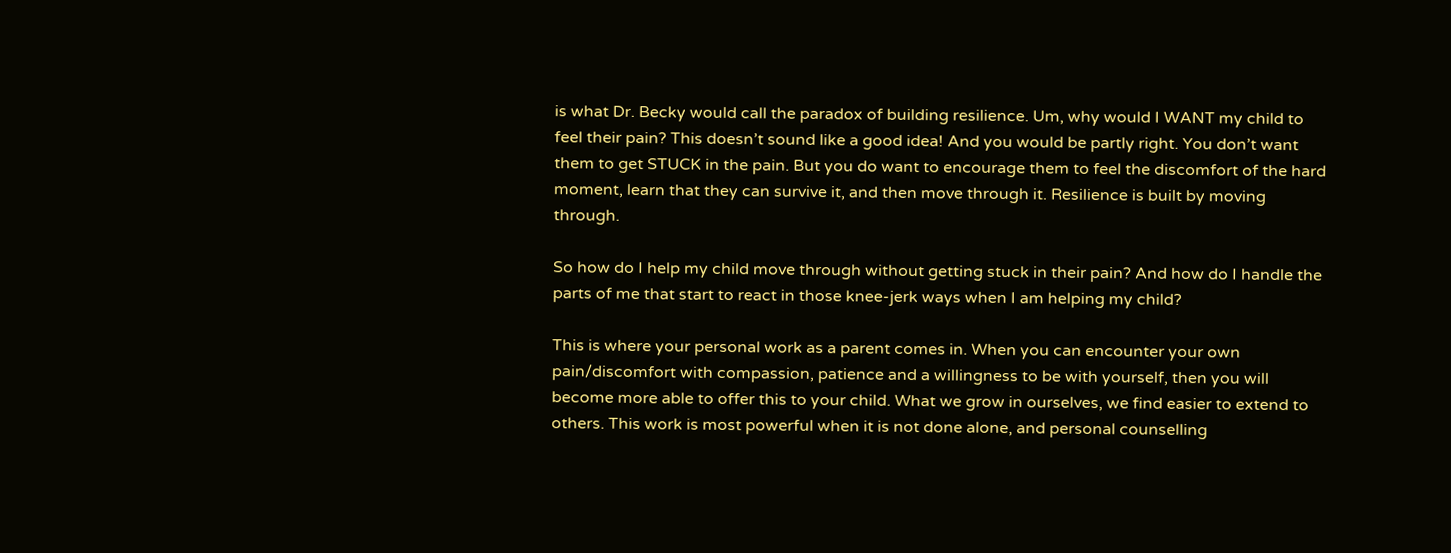is what Dr. Becky would call the paradox of building resilience. Um, why would I WANT my child to feel their pain? This doesn’t sound like a good idea! And you would be partly right. You don’t want them to get STUCK in the pain. But you do want to encourage them to feel the discomfort of the hard moment, learn that they can survive it, and then move through it. Resilience is built by moving through.

So how do I help my child move through without getting stuck in their pain? And how do I handle the parts of me that start to react in those knee-jerk ways when I am helping my child?

This is where your personal work as a parent comes in. When you can encounter your own pain/discomfort with compassion, patience and a willingness to be with yourself, then you will become more able to offer this to your child. What we grow in ourselves, we find easier to extend to others. This work is most powerful when it is not done alone, and personal counselling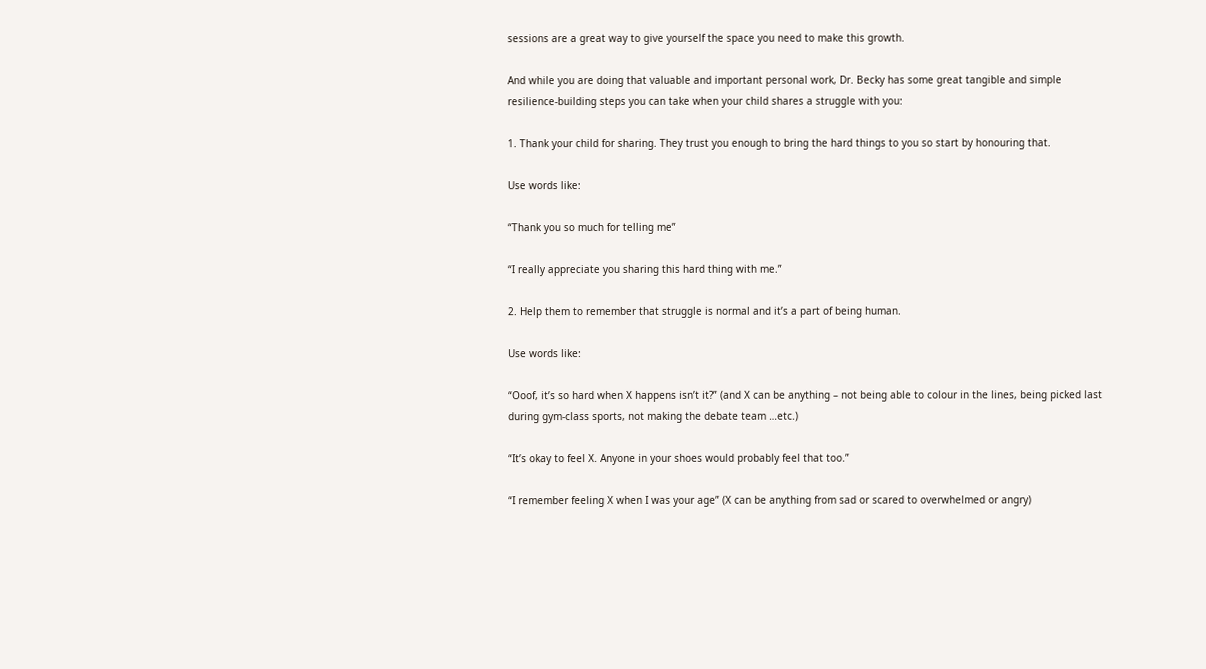sessions are a great way to give yourself the space you need to make this growth.

And while you are doing that valuable and important personal work, Dr. Becky has some great tangible and simple resilience-building steps you can take when your child shares a struggle with you:

1. Thank your child for sharing. They trust you enough to bring the hard things to you so start by honouring that.

Use words like:

“Thank you so much for telling me”

“I really appreciate you sharing this hard thing with me.”

2. Help them to remember that struggle is normal and it’s a part of being human.

Use words like:

“Ooof, it’s so hard when X happens isn’t it?” (and X can be anything – not being able to colour in the lines, being picked last during gym-class sports, not making the debate team …etc.)

“It’s okay to feel X. Anyone in your shoes would probably feel that too.”

“I remember feeling X when I was your age” (X can be anything from sad or scared to overwhelmed or angry)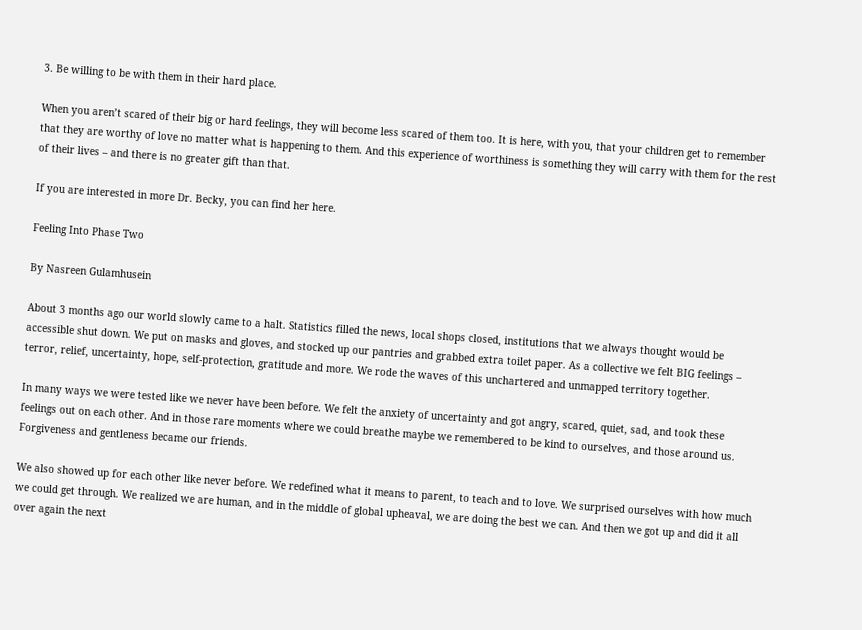3. Be willing to be with them in their hard place.

When you aren’t scared of their big or hard feelings, they will become less scared of them too. It is here, with you, that your children get to remember that they are worthy of love no matter what is happening to them. And this experience of worthiness is something they will carry with them for the rest of their lives – and there is no greater gift than that.

If you are interested in more Dr. Becky, you can find her here.

Feeling Into Phase Two

By Nasreen Gulamhusein

About 3 months ago our world slowly came to a halt. Statistics filled the news, local shops closed, institutions that we always thought would be accessible shut down. We put on masks and gloves, and stocked up our pantries and grabbed extra toilet paper. As a collective we felt BIG feelings – terror, relief, uncertainty, hope, self-protection, gratitude and more. We rode the waves of this unchartered and unmapped territory together.

In many ways we were tested like we never have been before. We felt the anxiety of uncertainty and got angry, scared, quiet, sad, and took these feelings out on each other. And in those rare moments where we could breathe maybe we remembered to be kind to ourselves, and those around us. Forgiveness and gentleness became our friends.

We also showed up for each other like never before. We redefined what it means to parent, to teach and to love. We surprised ourselves with how much we could get through. We realized we are human, and in the middle of global upheaval, we are doing the best we can. And then we got up and did it all over again the next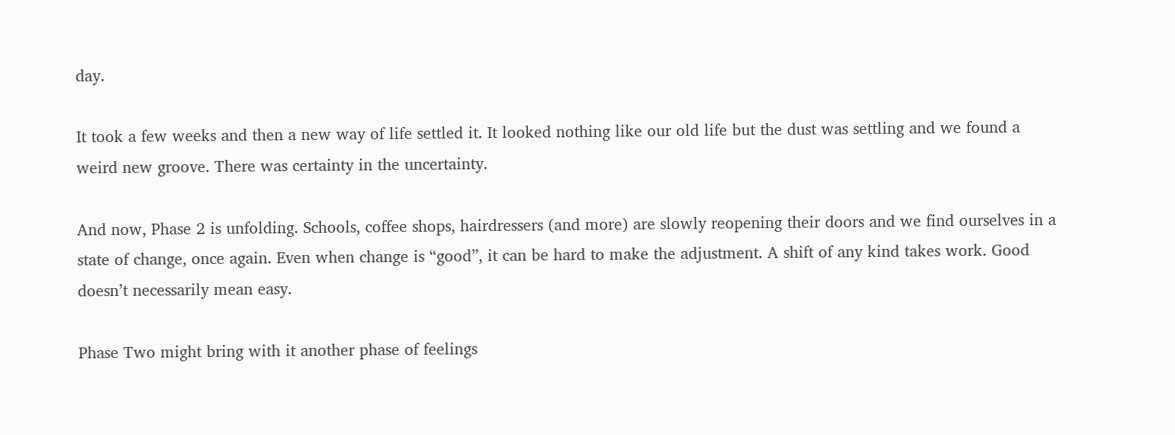day.

It took a few weeks and then a new way of life settled it. It looked nothing like our old life but the dust was settling and we found a weird new groove. There was certainty in the uncertainty.

And now, Phase 2 is unfolding. Schools, coffee shops, hairdressers (and more) are slowly reopening their doors and we find ourselves in a state of change, once again. Even when change is “good”, it can be hard to make the adjustment. A shift of any kind takes work. Good doesn’t necessarily mean easy.

Phase Two might bring with it another phase of feelings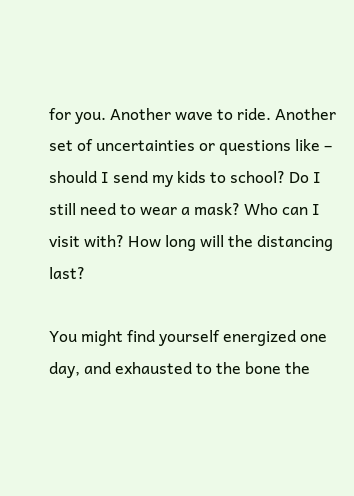for you. Another wave to ride. Another set of uncertainties or questions like – should I send my kids to school? Do I still need to wear a mask? Who can I visit with? How long will the distancing last?

You might find yourself energized one day, and exhausted to the bone the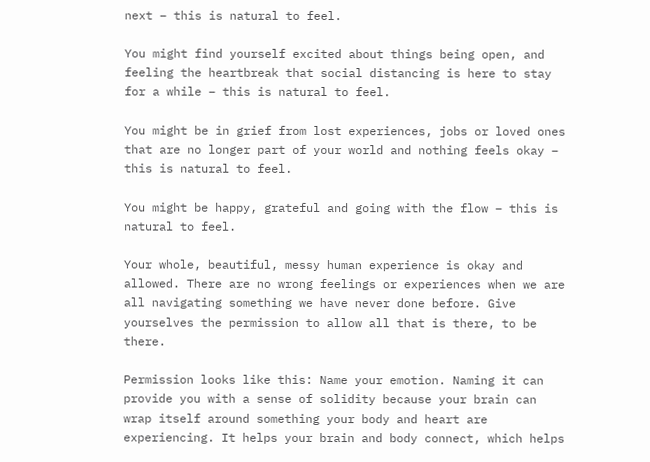next – this is natural to feel.

You might find yourself excited about things being open, and feeling the heartbreak that social distancing is here to stay for a while – this is natural to feel.

You might be in grief from lost experiences, jobs or loved ones that are no longer part of your world and nothing feels okay – this is natural to feel.

You might be happy, grateful and going with the flow – this is natural to feel.

Your whole, beautiful, messy human experience is okay and allowed. There are no wrong feelings or experiences when we are all navigating something we have never done before. Give yourselves the permission to allow all that is there, to be there.

Permission looks like this: Name your emotion. Naming it can provide you with a sense of solidity because your brain can wrap itself around something your body and heart are experiencing. It helps your brain and body connect, which helps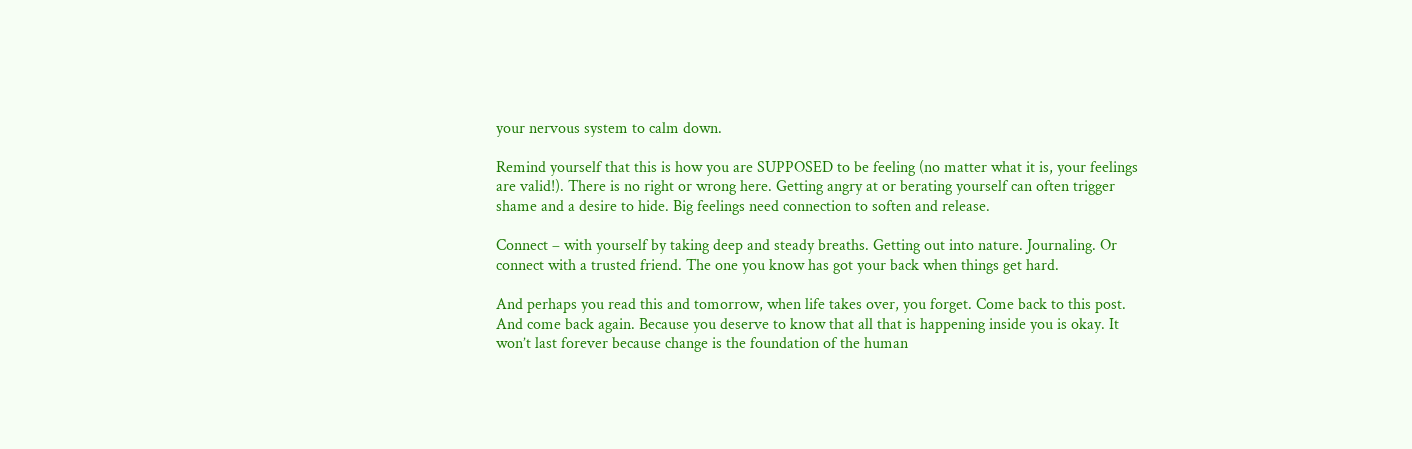your nervous system to calm down.

Remind yourself that this is how you are SUPPOSED to be feeling (no matter what it is, your feelings are valid!). There is no right or wrong here. Getting angry at or berating yourself can often trigger shame and a desire to hide. Big feelings need connection to soften and release.

Connect – with yourself by taking deep and steady breaths. Getting out into nature. Journaling. Or connect with a trusted friend. The one you know has got your back when things get hard.

And perhaps you read this and tomorrow, when life takes over, you forget. Come back to this post. And come back again. Because you deserve to know that all that is happening inside you is okay. It won’t last forever because change is the foundation of the human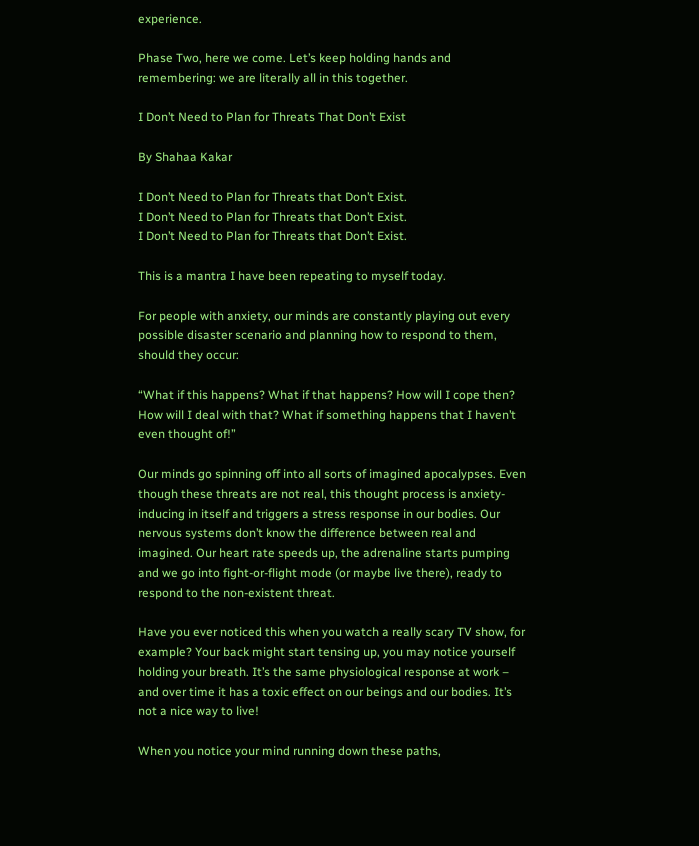experience.

Phase Two, here we come. Let’s keep holding hands and remembering: we are literally all in this together.

I Don’t Need to Plan for Threats That Don’t Exist

By Shahaa Kakar

I Don’t Need to Plan for Threats that Don’t Exist.
I Don’t Need to Plan for Threats that Don’t Exist.
I Don’t Need to Plan for Threats that Don’t Exist.

This is a mantra I have been repeating to myself today.

For people with anxiety, our minds are constantly playing out every possible disaster scenario and planning how to respond to them, should they occur:

“What if this happens? What if that happens? How will I cope then? How will I deal with that? What if something happens that I haven’t even thought of!”

Our minds go spinning off into all sorts of imagined apocalypses. Even though these threats are not real, this thought process is anxiety-inducing in itself and triggers a stress response in our bodies. Our nervous systems don’t know the difference between real and imagined. Our heart rate speeds up, the adrenaline starts pumping and we go into fight-or-flight mode (or maybe live there), ready to respond to the non-existent threat.

Have you ever noticed this when you watch a really scary TV show, for example? Your back might start tensing up, you may notice yourself holding your breath. It’s the same physiological response at work – and over time it has a toxic effect on our beings and our bodies. It’s not a nice way to live!

When you notice your mind running down these paths,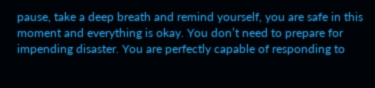pause, take a deep breath and remind yourself, you are safe in this moment and everything is okay. You don’t need to prepare for impending disaster. You are perfectly capable of responding to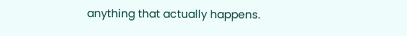anything that actually happens.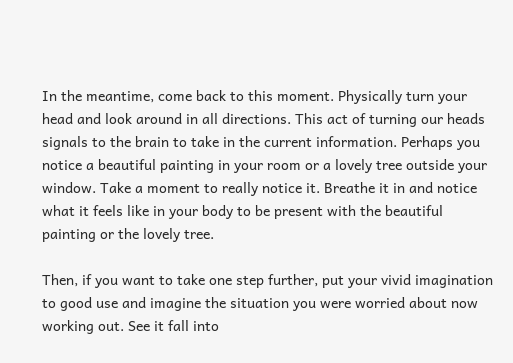In the meantime, come back to this moment. Physically turn your head and look around in all directions. This act of turning our heads signals to the brain to take in the current information. Perhaps you notice a beautiful painting in your room or a lovely tree outside your window. Take a moment to really notice it. Breathe it in and notice what it feels like in your body to be present with the beautiful painting or the lovely tree.

Then, if you want to take one step further, put your vivid imagination to good use and imagine the situation you were worried about now working out. See it fall into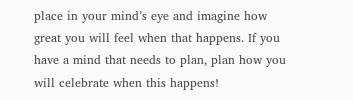place in your mind’s eye and imagine how great you will feel when that happens. If you have a mind that needs to plan, plan how you will celebrate when this happens!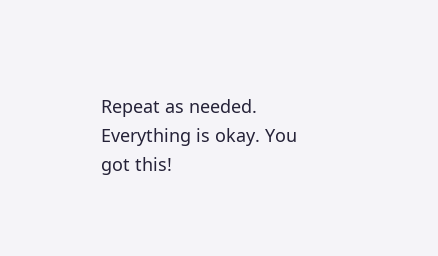Repeat as needed. Everything is okay. You got this!